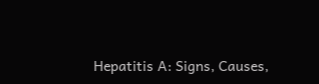Hepatitis A: Signs, Causes,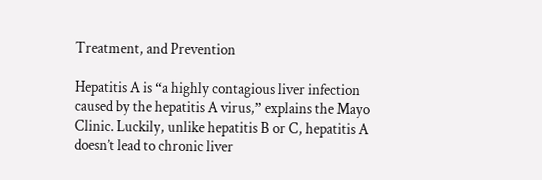Treatment, and Prevention

Hepatitis A is “a highly contagious liver infection caused by the hepatitis A virus,” explains the Mayo Clinic. Luckily, unlike hepatitis B or C, hepatitis A doesn’t lead to chronic liver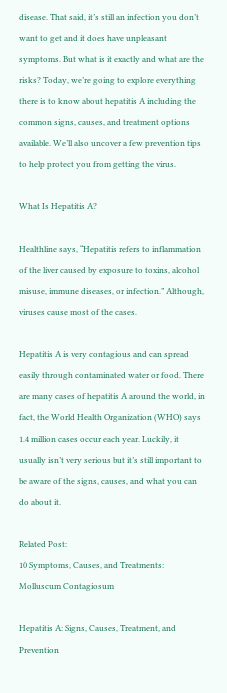disease. That said, it’s still an infection you don’t want to get and it does have unpleasant symptoms. But what is it exactly and what are the risks? Today, we’re going to explore everything there is to know about hepatitis A including the common signs, causes, and treatment options available. We’ll also uncover a few prevention tips to help protect you from getting the virus.

What Is Hepatitis A?

Healthline says, “Hepatitis refers to inflammation of the liver caused by exposure to toxins, alcohol misuse, immune diseases, or infection.” Although, viruses cause most of the cases.

Hepatitis A is very contagious and can spread easily through contaminated water or food. There are many cases of hepatitis A around the world, in fact, the World Health Organization (WHO) says 1.4 million cases occur each year. Luckily, it usually isn’t very serious but it’s still important to be aware of the signs, causes, and what you can do about it.

Related Post:
10 Symptoms, Causes, and Treatments: Molluscum Contagiosum

Hepatitis A: Signs, Causes, Treatment, and Prevention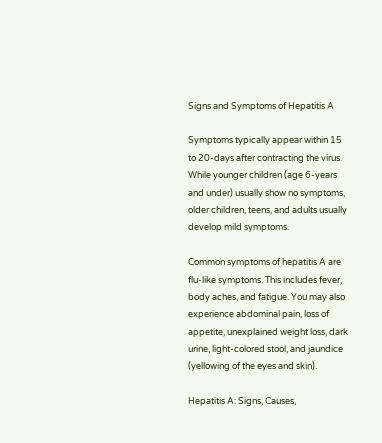Signs and Symptoms of Hepatitis A

Symptoms typically appear within 15 to 20-days after contracting the virus. While younger children (age 6-years and under) usually show no symptoms, older children, teens, and adults usually develop mild symptoms.

Common symptoms of hepatitis A are flu-like symptoms. This includes fever, body aches, and fatigue. You may also experience abdominal pain, loss of appetite, unexplained weight loss, dark urine, light-colored stool, and jaundice (yellowing of the eyes and skin).

Hepatitis A: Signs, Causes,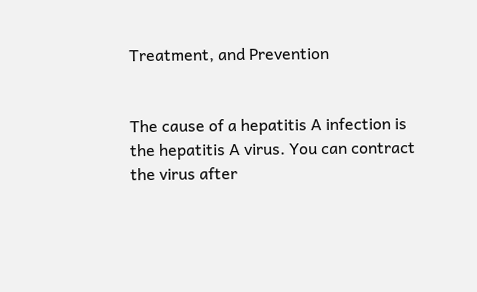Treatment, and Prevention


The cause of a hepatitis A infection is the hepatitis A virus. You can contract the virus after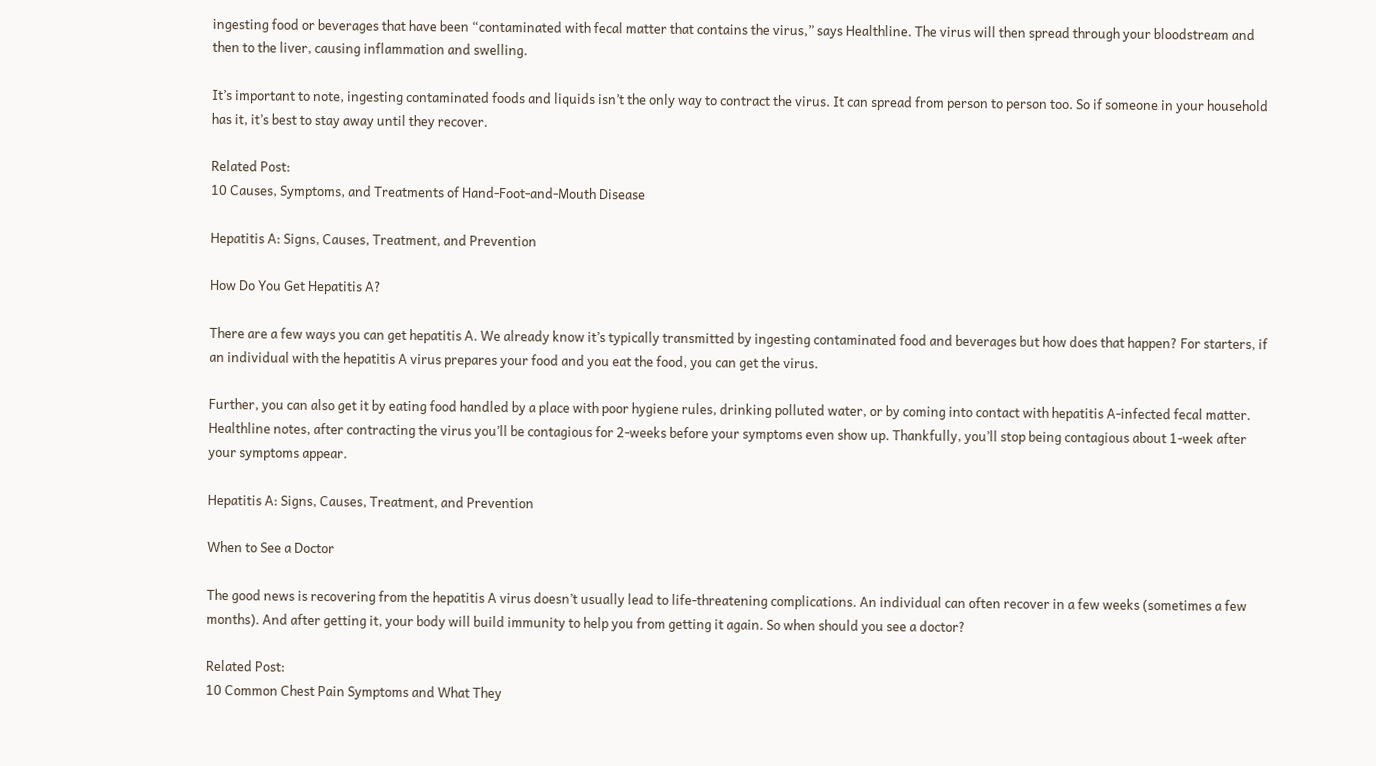ingesting food or beverages that have been “contaminated with fecal matter that contains the virus,” says Healthline. The virus will then spread through your bloodstream and then to the liver, causing inflammation and swelling.

It’s important to note, ingesting contaminated foods and liquids isn’t the only way to contract the virus. It can spread from person to person too. So if someone in your household has it, it’s best to stay away until they recover.

Related Post:
10 Causes, Symptoms, and Treatments of Hand-Foot-and-Mouth Disease

Hepatitis A: Signs, Causes, Treatment, and Prevention

How Do You Get Hepatitis A?

There are a few ways you can get hepatitis A. We already know it’s typically transmitted by ingesting contaminated food and beverages but how does that happen? For starters, if an individual with the hepatitis A virus prepares your food and you eat the food, you can get the virus.

Further, you can also get it by eating food handled by a place with poor hygiene rules, drinking polluted water, or by coming into contact with hepatitis A-infected fecal matter. Healthline notes, after contracting the virus you’ll be contagious for 2-weeks before your symptoms even show up. Thankfully, you’ll stop being contagious about 1-week after your symptoms appear.

Hepatitis A: Signs, Causes, Treatment, and Prevention

When to See a Doctor

The good news is recovering from the hepatitis A virus doesn’t usually lead to life-threatening complications. An individual can often recover in a few weeks (sometimes a few months). And after getting it, your body will build immunity to help you from getting it again. So when should you see a doctor?

Related Post:
10 Common Chest Pain Symptoms and What They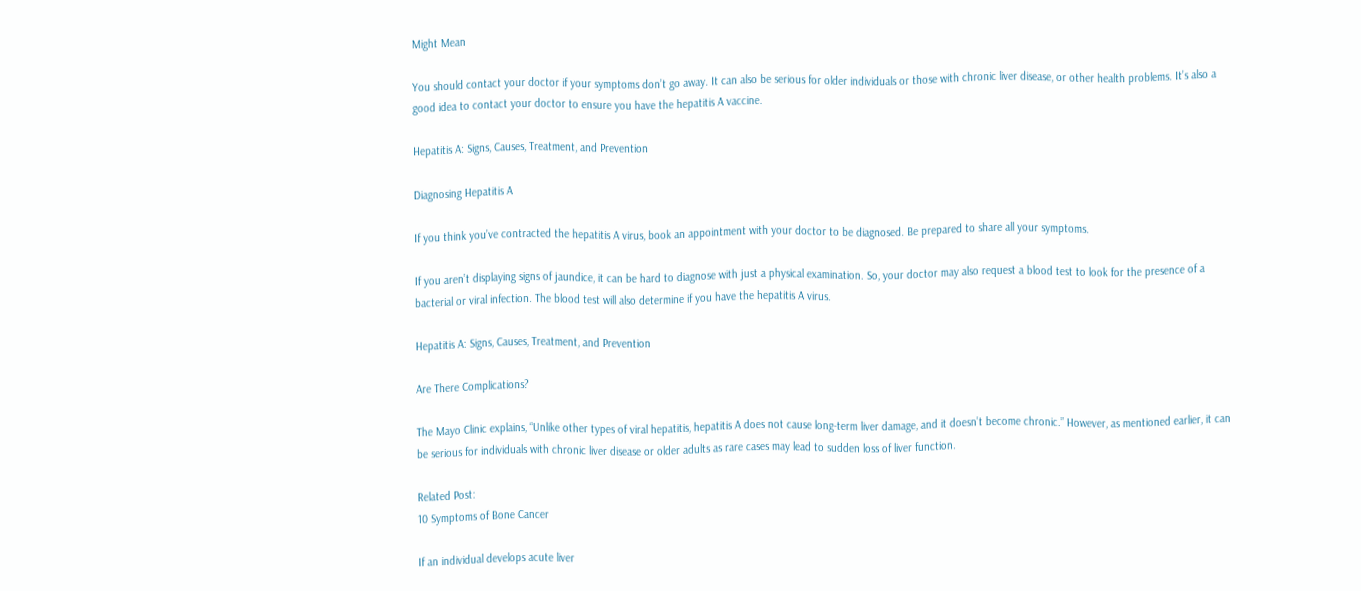Might Mean

You should contact your doctor if your symptoms don’t go away. It can also be serious for older individuals or those with chronic liver disease, or other health problems. It’s also a good idea to contact your doctor to ensure you have the hepatitis A vaccine.

Hepatitis A: Signs, Causes, Treatment, and Prevention

Diagnosing Hepatitis A

If you think you’ve contracted the hepatitis A virus, book an appointment with your doctor to be diagnosed. Be prepared to share all your symptoms.

If you aren’t displaying signs of jaundice, it can be hard to diagnose with just a physical examination. So, your doctor may also request a blood test to look for the presence of a bacterial or viral infection. The blood test will also determine if you have the hepatitis A virus.

Hepatitis A: Signs, Causes, Treatment, and Prevention

Are There Complications?

The Mayo Clinic explains, “Unlike other types of viral hepatitis, hepatitis A does not cause long-term liver damage, and it doesn’t become chronic.” However, as mentioned earlier, it can be serious for individuals with chronic liver disease or older adults as rare cases may lead to sudden loss of liver function.

Related Post:
10 Symptoms of Bone Cancer

If an individual develops acute liver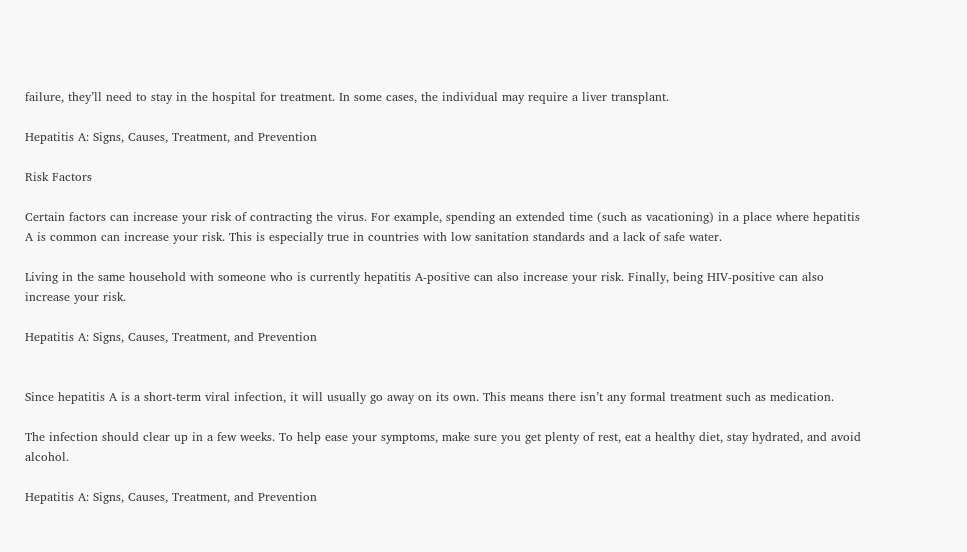failure, they’ll need to stay in the hospital for treatment. In some cases, the individual may require a liver transplant.

Hepatitis A: Signs, Causes, Treatment, and Prevention

Risk Factors

Certain factors can increase your risk of contracting the virus. For example, spending an extended time (such as vacationing) in a place where hepatitis A is common can increase your risk. This is especially true in countries with low sanitation standards and a lack of safe water.

Living in the same household with someone who is currently hepatitis A-positive can also increase your risk. Finally, being HIV-positive can also increase your risk.

Hepatitis A: Signs, Causes, Treatment, and Prevention


Since hepatitis A is a short-term viral infection, it will usually go away on its own. This means there isn’t any formal treatment such as medication.

The infection should clear up in a few weeks. To help ease your symptoms, make sure you get plenty of rest, eat a healthy diet, stay hydrated, and avoid alcohol.

Hepatitis A: Signs, Causes, Treatment, and Prevention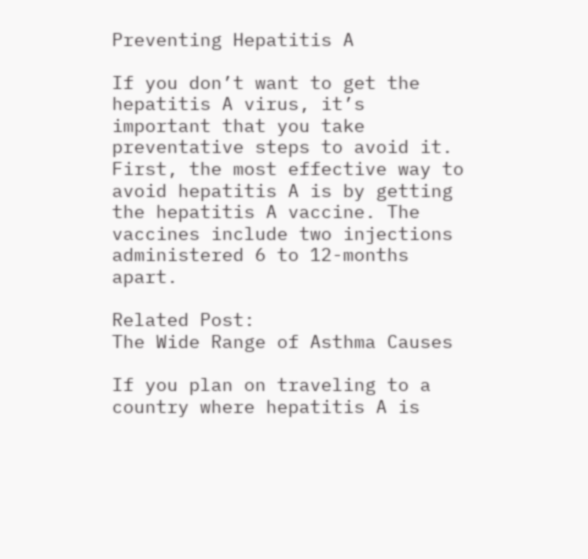Preventing Hepatitis A

If you don’t want to get the hepatitis A virus, it’s important that you take preventative steps to avoid it. First, the most effective way to avoid hepatitis A is by getting the hepatitis A vaccine. The vaccines include two injections administered 6 to 12-months apart.

Related Post:
The Wide Range of Asthma Causes

If you plan on traveling to a country where hepatitis A is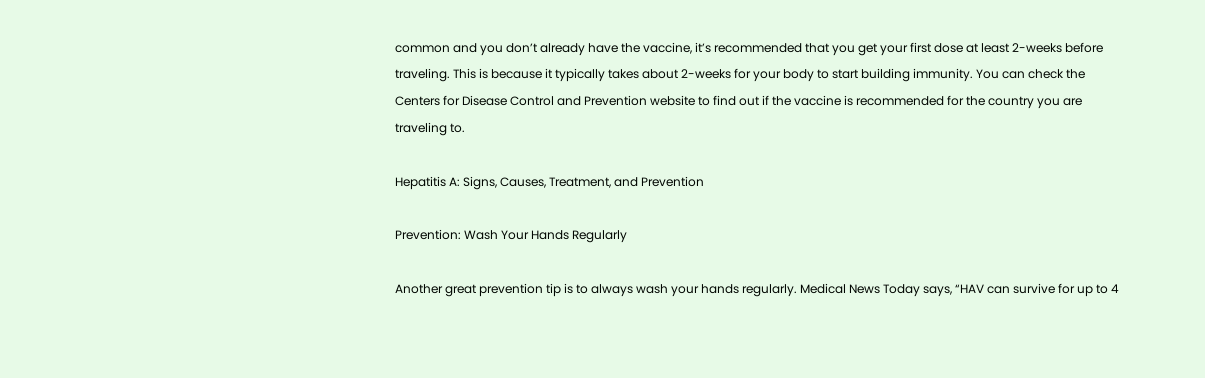common and you don’t already have the vaccine, it’s recommended that you get your first dose at least 2-weeks before traveling. This is because it typically takes about 2-weeks for your body to start building immunity. You can check the Centers for Disease Control and Prevention website to find out if the vaccine is recommended for the country you are traveling to.

Hepatitis A: Signs, Causes, Treatment, and Prevention

Prevention: Wash Your Hands Regularly

Another great prevention tip is to always wash your hands regularly. Medical News Today says, “HAV can survive for up to 4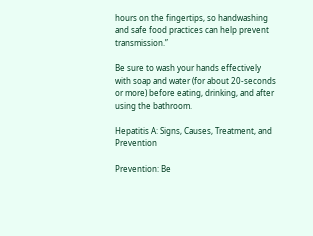hours on the fingertips, so handwashing and safe food practices can help prevent transmission.”

Be sure to wash your hands effectively with soap and water (for about 20-seconds or more) before eating, drinking, and after using the bathroom.

Hepatitis A: Signs, Causes, Treatment, and Prevention

Prevention: Be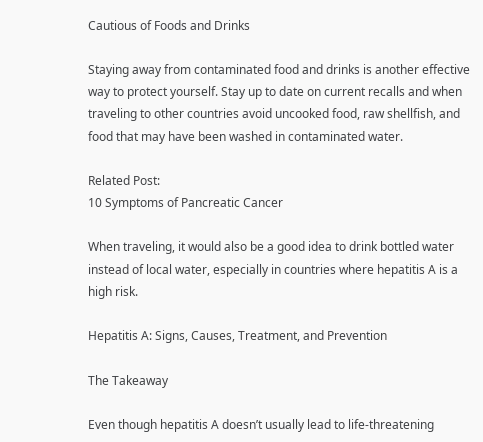Cautious of Foods and Drinks

Staying away from contaminated food and drinks is another effective way to protect yourself. Stay up to date on current recalls and when traveling to other countries avoid uncooked food, raw shellfish, and food that may have been washed in contaminated water.

Related Post:
10 Symptoms of Pancreatic Cancer

When traveling, it would also be a good idea to drink bottled water instead of local water, especially in countries where hepatitis A is a high risk.

Hepatitis A: Signs, Causes, Treatment, and Prevention

The Takeaway

Even though hepatitis A doesn’t usually lead to life-threatening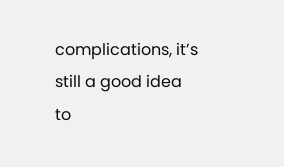complications, it’s still a good idea to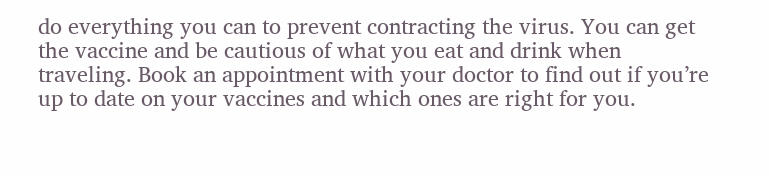do everything you can to prevent contracting the virus. You can get the vaccine and be cautious of what you eat and drink when traveling. Book an appointment with your doctor to find out if you’re up to date on your vaccines and which ones are right for you.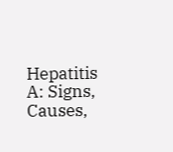Hepatitis A: Signs, Causes,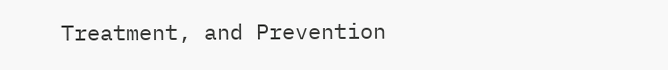Treatment, and Prevention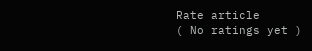Rate article
( No ratings yet )